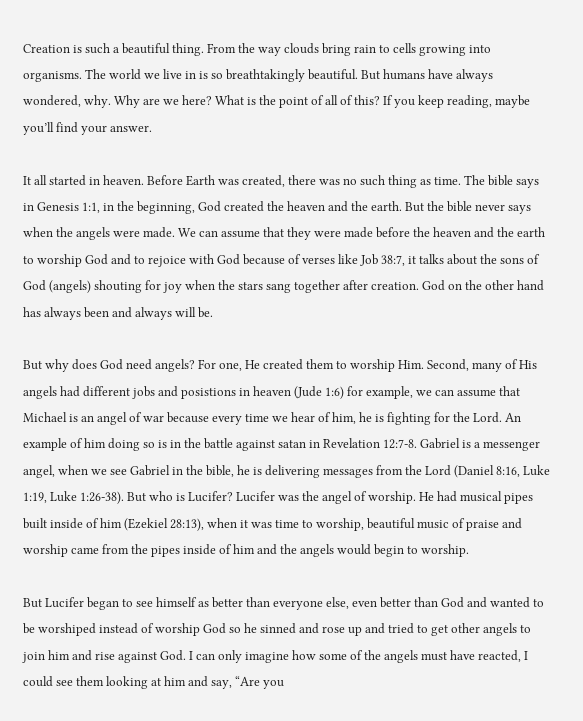Creation is such a beautiful thing. From the way clouds bring rain to cells growing into organisms. The world we live in is so breathtakingly beautiful. But humans have always wondered, why. Why are we here? What is the point of all of this? If you keep reading, maybe you’ll find your answer.

It all started in heaven. Before Earth was created, there was no such thing as time. The bible says in Genesis 1:1, in the beginning, God created the heaven and the earth. But the bible never says when the angels were made. We can assume that they were made before the heaven and the earth to worship God and to rejoice with God because of verses like Job 38:7, it talks about the sons of God (angels) shouting for joy when the stars sang together after creation. God on the other hand has always been and always will be.

But why does God need angels? For one, He created them to worship Him. Second, many of His angels had different jobs and posistions in heaven (Jude 1:6) for example, we can assume that Michael is an angel of war because every time we hear of him, he is fighting for the Lord. An example of him doing so is in the battle against satan in Revelation 12:7-8. Gabriel is a messenger angel, when we see Gabriel in the bible, he is delivering messages from the Lord (Daniel 8:16, Luke 1:19, Luke 1:26-38). But who is Lucifer? Lucifer was the angel of worship. He had musical pipes built inside of him (Ezekiel 28:13), when it was time to worship, beautiful music of praise and worship came from the pipes inside of him and the angels would begin to worship.

But Lucifer began to see himself as better than everyone else, even better than God and wanted to be worshiped instead of worship God so he sinned and rose up and tried to get other angels to join him and rise against God. I can only imagine how some of the angels must have reacted, I could see them looking at him and say, “Are you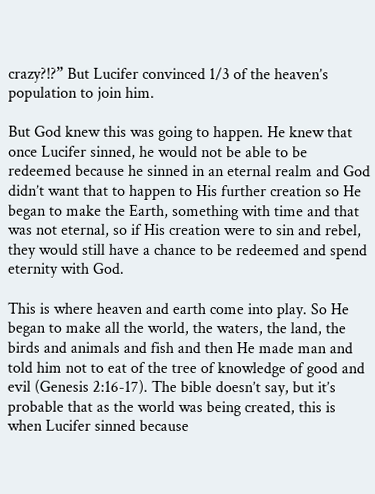crazy?!?” But Lucifer convinced 1/3 of the heaven’s population to join him.

But God knew this was going to happen. He knew that once Lucifer sinned, he would not be able to be redeemed because he sinned in an eternal realm and God didn’t want that to happen to His further creation so He began to make the Earth, something with time and that was not eternal, so if His creation were to sin and rebel, they would still have a chance to be redeemed and spend eternity with God.

This is where heaven and earth come into play. So He began to make all the world, the waters, the land, the birds and animals and fish and then He made man and told him not to eat of the tree of knowledge of good and evil (Genesis 2:16-17). The bible doesn’t say, but it’s probable that as the world was being created, this is when Lucifer sinned because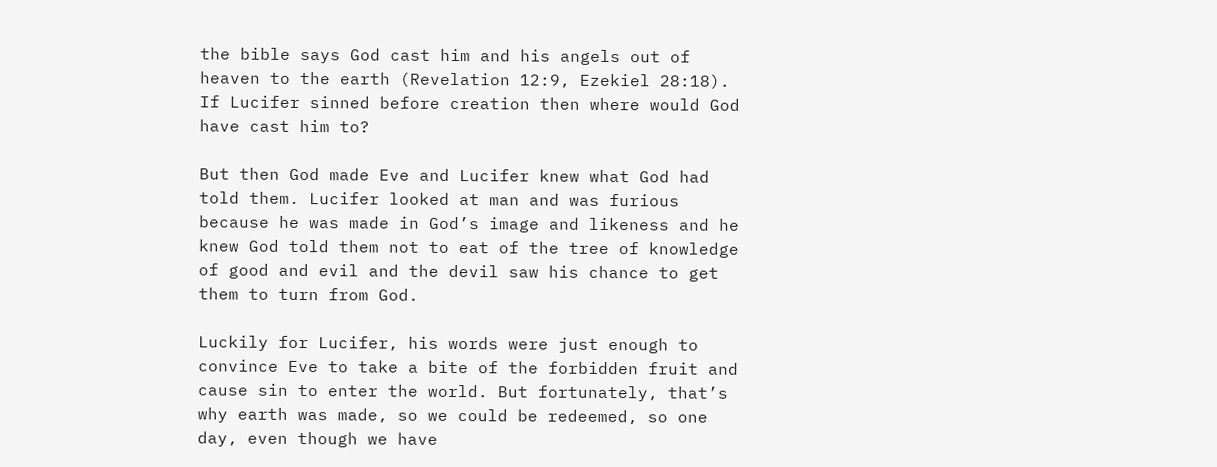the bible says God cast him and his angels out of heaven to the earth (Revelation 12:9, Ezekiel 28:18). If Lucifer sinned before creation then where would God have cast him to?

But then God made Eve and Lucifer knew what God had told them. Lucifer looked at man and was furious because he was made in God’s image and likeness and he knew God told them not to eat of the tree of knowledge of good and evil and the devil saw his chance to get them to turn from God.

Luckily for Lucifer, his words were just enough to convince Eve to take a bite of the forbidden fruit and cause sin to enter the world. But fortunately, that’s why earth was made, so we could be redeemed, so one day, even though we have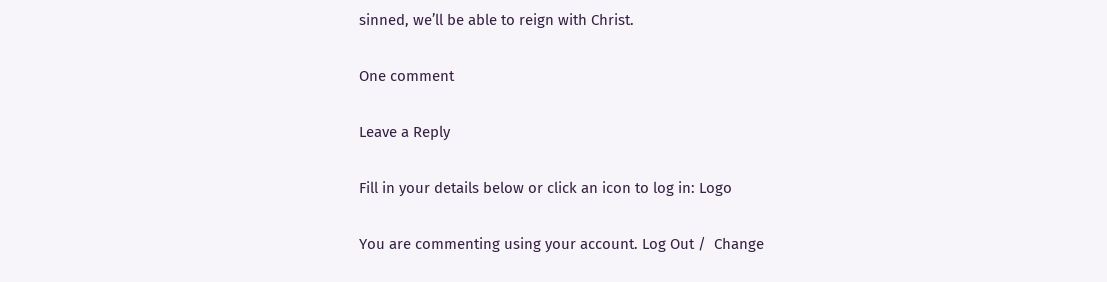sinned, we’ll be able to reign with Christ.

One comment

Leave a Reply

Fill in your details below or click an icon to log in: Logo

You are commenting using your account. Log Out /  Change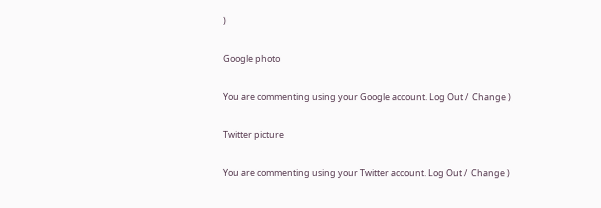)

Google photo

You are commenting using your Google account. Log Out /  Change )

Twitter picture

You are commenting using your Twitter account. Log Out /  Change )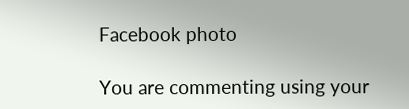Facebook photo

You are commenting using your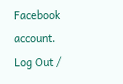Facebook account. Log Out /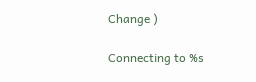Change )

Connecting to %s